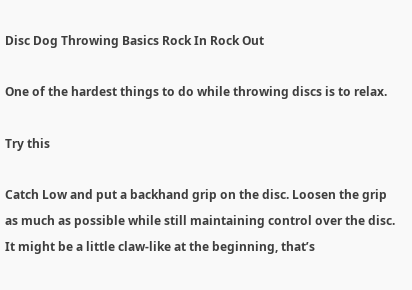Disc Dog Throwing Basics Rock In Rock Out

One of the hardest things to do while throwing discs is to relax.

Try this

Catch Low and put a backhand grip on the disc. Loosen the grip as much as possible while still maintaining control over the disc. It might be a little claw-like at the beginning, that’s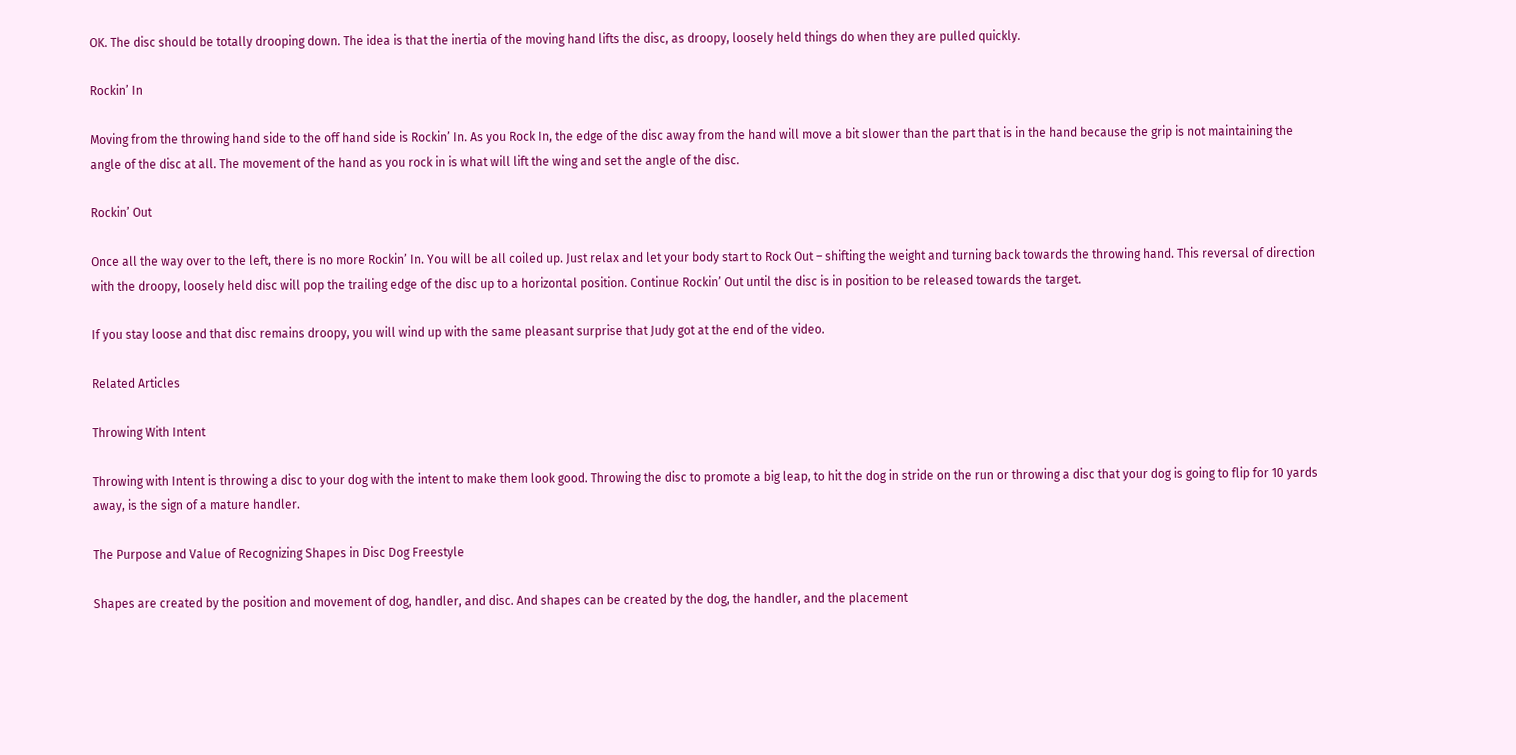OK. The disc should be totally drooping down. The idea is that the inertia of the moving hand lifts the disc, as droopy, loosely held things do when they are pulled quickly.

Rockin’ In

Moving from the throwing hand side to the off hand side is Rockin’ In. As you Rock In, the edge of the disc away from the hand will move a bit slower than the part that is in the hand because the grip is not maintaining the angle of the disc at all. The movement of the hand as you rock in is what will lift the wing and set the angle of the disc.

Rockin’ Out

Once all the way over to the left, there is no more Rockin’ In. You will be all coiled up. Just relax and let your body start to Rock Out – shifting the weight and turning back towards the throwing hand. This reversal of direction with the droopy, loosely held disc will pop the trailing edge of the disc up to a horizontal position. Continue Rockin’ Out until the disc is in position to be released towards the target.

If you stay loose and that disc remains droopy, you will wind up with the same pleasant surprise that Judy got at the end of the video.

Related Articles

Throwing With Intent

Throwing with Intent is throwing a disc to your dog with the intent to make them look good. Throwing the disc to promote a big leap, to hit the dog in stride on the run or throwing a disc that your dog is going to flip for 10 yards away, is the sign of a mature handler.

The Purpose and Value of Recognizing Shapes in Disc Dog Freestyle

Shapes are created by the position and movement of dog, handler, and disc. And shapes can be created by the dog, the handler, and the placement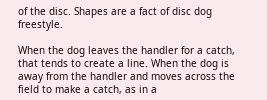of the disc. Shapes are a fact of disc dog freestyle.

When the dog leaves the handler for a catch, that tends to create a line. When the dog is away from the handler and moves across the field to make a catch, as in a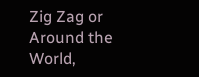Zig Zag or Around the World,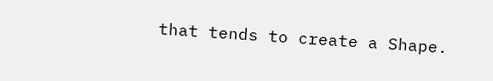that tends to create a Shape.